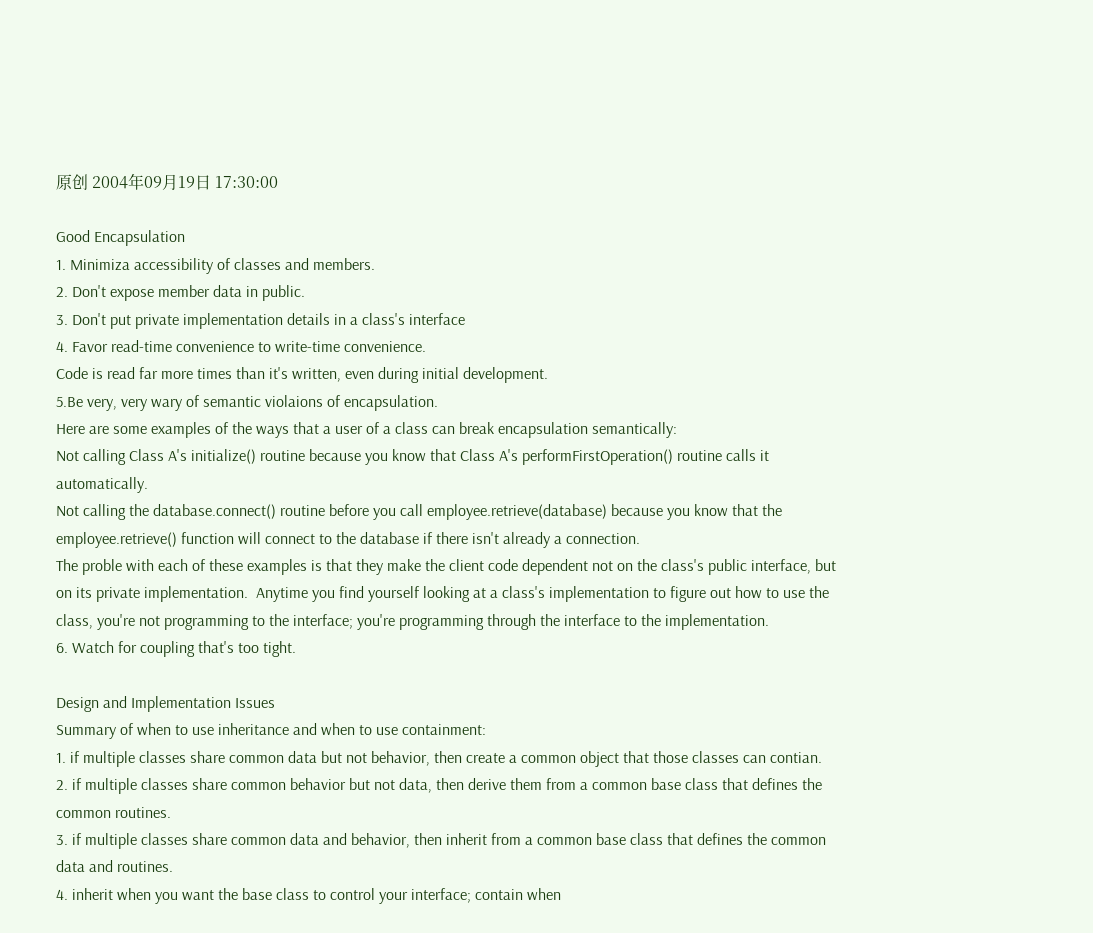原创 2004年09月19日 17:30:00

Good Encapsulation
1. Minimiza accessibility of classes and members.
2. Don't expose member data in public.
3. Don't put private implementation details in a class's interface
4. Favor read-time convenience to write-time convenience.
Code is read far more times than it's written, even during initial development.
5.Be very, very wary of semantic violaions of encapsulation.
Here are some examples of the ways that a user of a class can break encapsulation semantically:
Not calling Class A's initialize() routine because you know that Class A's performFirstOperation() routine calls it automatically.
Not calling the database.connect() routine before you call employee.retrieve(database) because you know that the employee.retrieve() function will connect to the database if there isn't already a connection.
The proble with each of these examples is that they make the client code dependent not on the class's public interface, but on its private implementation.  Anytime you find yourself looking at a class's implementation to figure out how to use the class, you're not programming to the interface; you're programming through the interface to the implementation.
6. Watch for coupling that's too tight.

Design and Implementation Issues
Summary of when to use inheritance and when to use containment:
1. if multiple classes share common data but not behavior, then create a common object that those classes can contian.
2. if multiple classes share common behavior but not data, then derive them from a common base class that defines the common routines.
3. if multiple classes share common data and behavior, then inherit from a common base class that defines the common data and routines.
4. inherit when you want the base class to control your interface; contain when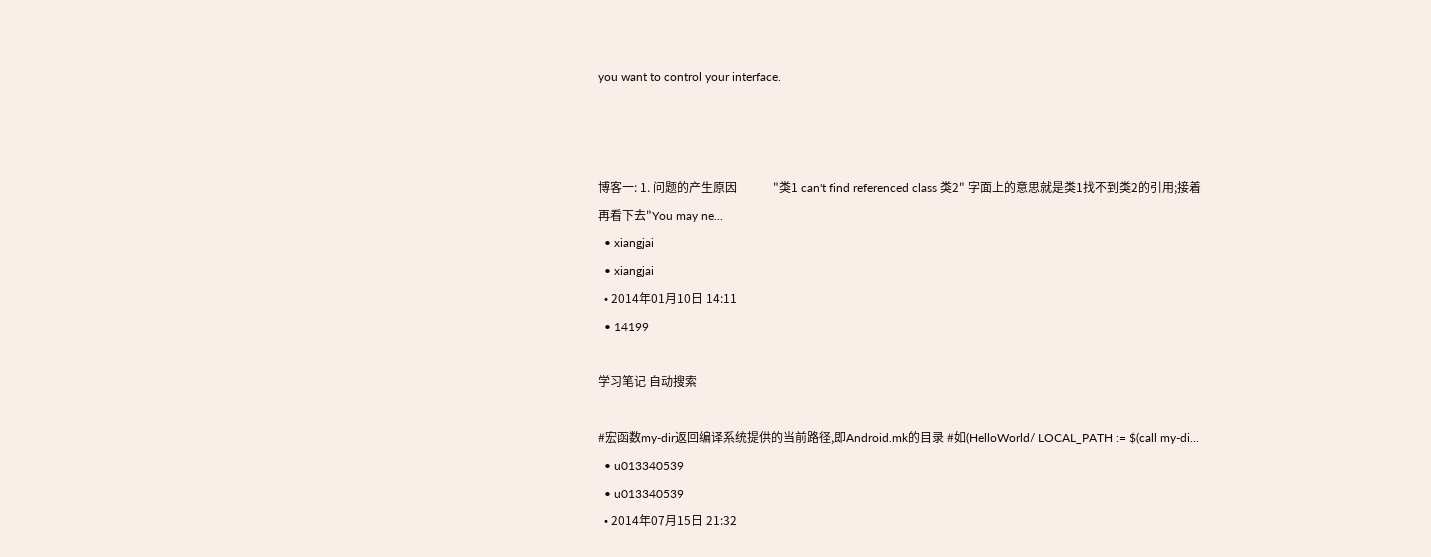you want to control your interface.



博客一: 1. 问题的产生原因            "类1 can't find referenced class 类2" 字面上的意思就是类1找不到类2的引用;接着再看下去"You may ne...
  • xiangjai
  • xiangjai
  • 2014年01月10日 14:11
  • 14199

学习笔记 自动搜索

#宏函数my-dir返回编译系统提供的当前路径,即Android.mk的目录 #如(HelloWorld/ LOCAL_PATH := $(call my-di...
  • u013340539
  • u013340539
  • 2014年07月15日 21:32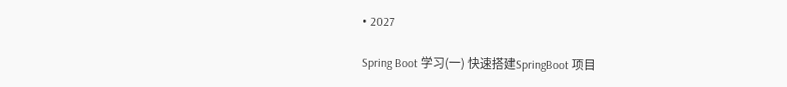• 2027

Spring Boot 学习(一) 快速搭建SpringBoot 项目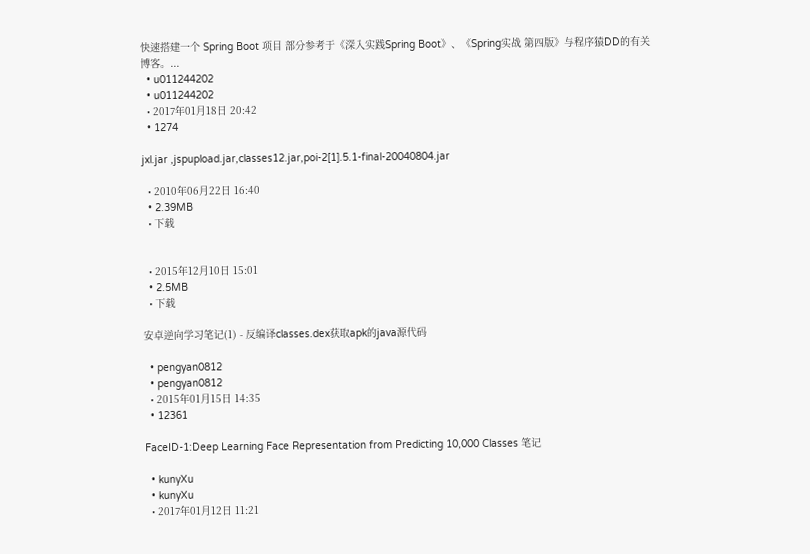快速搭建一个 Spring Boot 项目 部分参考于《深入实践Spring Boot》、《Spring实战 第四版》与程序猿DD的有关博客。...
  • u011244202
  • u011244202
  • 2017年01月18日 20:42
  • 1274

jxl.jar ,jspupload.jar,classes12.jar,poi-2[1].5.1-final-20040804.jar

  • 2010年06月22日 16:40
  • 2.39MB
  • 下载


  • 2015年12月10日 15:01
  • 2.5MB
  • 下载

安卓逆向学习笔记(1) - 反编译classes.dex获取apk的java源代码

  • pengyan0812
  • pengyan0812
  • 2015年01月15日 14:35
  • 12361

FaceID-1:Deep Learning Face Representation from Predicting 10,000 Classes 笔记

  • kunyXu
  • kunyXu
  • 2017年01月12日 11:21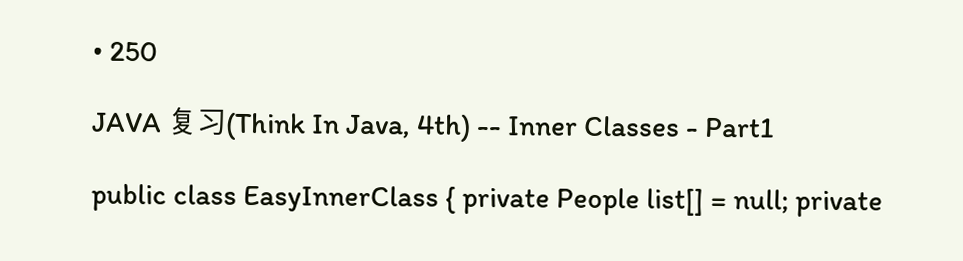• 250

JAVA 复习(Think In Java, 4th) -- Inner Classes - Part1

public class EasyInnerClass { private People list[] = null; private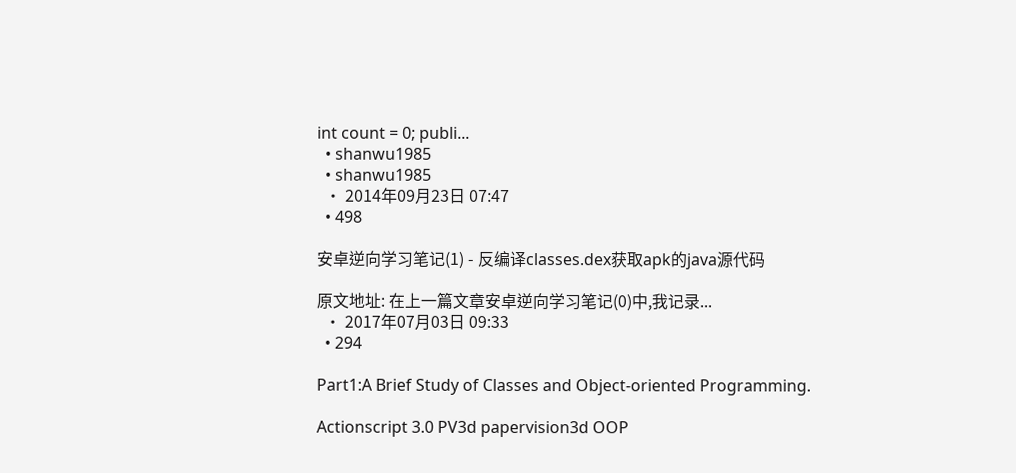int count = 0; publi...
  • shanwu1985
  • shanwu1985
  • 2014年09月23日 07:47
  • 498

安卓逆向学习笔记(1) - 反编译classes.dex获取apk的java源代码

原文地址: 在上一篇文章安卓逆向学习笔记(0)中,我记录...
  • 2017年07月03日 09:33
  • 294

Part1:A Brief Study of Classes and Object-oriented Programming.

Actionscript 3.0 PV3d papervision3d OOP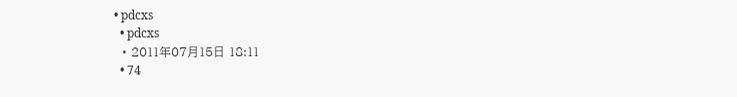• pdcxs
  • pdcxs
  • 2011年07月15日 18:11
  • 74